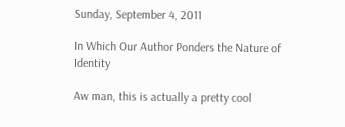Sunday, September 4, 2011

In Which Our Author Ponders the Nature of Identity

Aw man, this is actually a pretty cool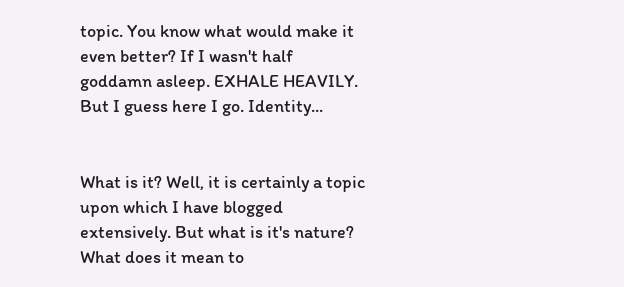topic. You know what would make it even better? If I wasn't half goddamn asleep. EXHALE HEAVILY. But I guess here I go. Identity...


What is it? Well, it is certainly a topic upon which I have blogged extensively. But what is it's nature? What does it mean to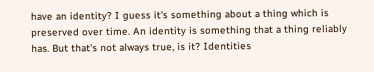have an identity? I guess it's something about a thing which is preserved over time. An identity is something that a thing reliably has. But that's not always true, is it? Identities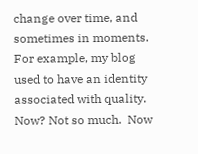change over time, and sometimes in moments. For example, my blog used to have an identity associated with quality. Now? Not so much.  Now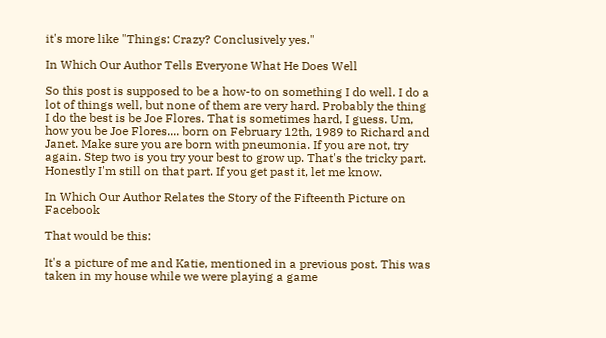it's more like "Things: Crazy? Conclusively yes."

In Which Our Author Tells Everyone What He Does Well

So this post is supposed to be a how-to on something I do well. I do a lot of things well, but none of them are very hard. Probably the thing I do the best is be Joe Flores. That is sometimes hard, I guess. Um, how you be Joe Flores.... born on February 12th, 1989 to Richard and Janet. Make sure you are born with pneumonia. If you are not, try again. Step two is you try your best to grow up. That's the tricky part. Honestly I'm still on that part. If you get past it, let me know.

In Which Our Author Relates the Story of the Fifteenth Picture on Facebook

That would be this:

It's a picture of me and Katie, mentioned in a previous post. This was taken in my house while we were playing a game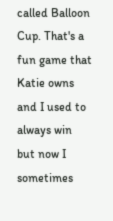called Balloon Cup. That's a fun game that Katie owns and I used to always win but now I sometimes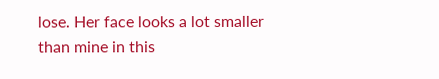lose. Her face looks a lot smaller than mine in this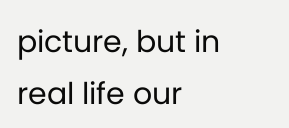picture, but in real life our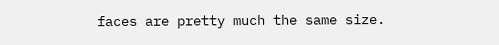faces are pretty much the same size.